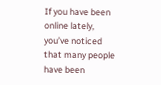If you have been online lately, you’ve noticed that many people have been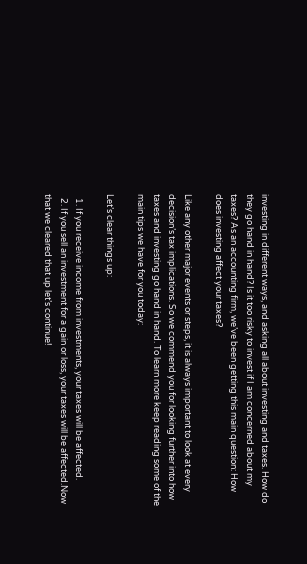investing in different ways, and asking all about investing and taxes. How do they go hand in hand? Is it too risky to invest if I am concerned about my taxes? As an accounting firm, we’ve been getting this main question: How does investing affect your taxes?

Like any other major events or steps, it is always important to look at every decision’s tax implications. So we commend you for looking further into how taxes and investing go hand in hand. To learn more keep reading some of the main tips we have for you today:

Let’s clear things up:

  1. If you receive income from investments, your taxes will be affected.
  2. If you sell an investment for a gain or loss, your taxes will be affected.Now that we cleared that up let’s continue!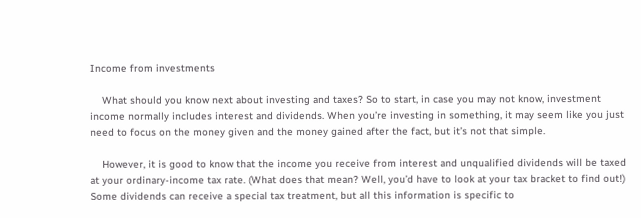Income from investments

    What should you know next about investing and taxes? So to start, in case you may not know, investment income normally includes interest and dividends. When you’re investing in something, it may seem like you just need to focus on the money given and the money gained after the fact, but it’s not that simple.

    However, it is good to know that the income you receive from interest and unqualified dividends will be taxed at your ordinary-income tax rate. (What does that mean? Well, you’d have to look at your tax bracket to find out!) Some dividends can receive a special tax treatment, but all this information is specific to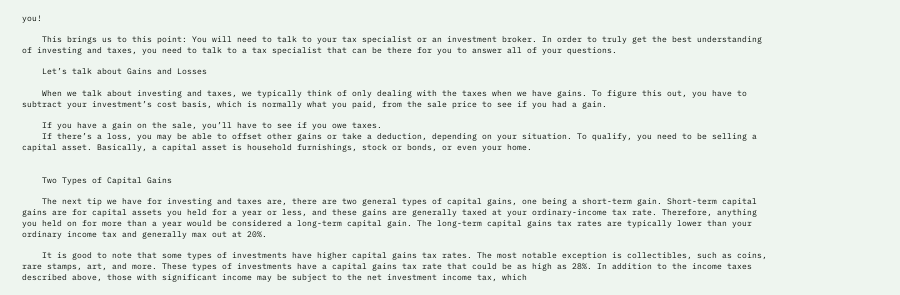you!

    This brings us to this point: You will need to talk to your tax specialist or an investment broker. In order to truly get the best understanding of investing and taxes, you need to talk to a tax specialist that can be there for you to answer all of your questions.

    Let’s talk about Gains and Losses

    When we talk about investing and taxes, we typically think of only dealing with the taxes when we have gains. To figure this out, you have to subtract your investment’s cost basis, which is normally what you paid, from the sale price to see if you had a gain.

    If you have a gain on the sale, you’ll have to see if you owe taxes.
    If there’s a loss, you may be able to offset other gains or take a deduction, depending on your situation. To qualify, you need to be selling a capital asset. Basically, a capital asset is household furnishings, stock or bonds, or even your home.


    Two Types of Capital Gains

    The next tip we have for investing and taxes are, there are two general types of capital gains, one being a short-term gain. Short-term capital gains are for capital assets you held for a year or less, and these gains are generally taxed at your ordinary-income tax rate. Therefore, anything you held on for more than a year would be considered a long-term capital gain. The long-term capital gains tax rates are typically lower than your ordinary income tax and generally max out at 20%.

    It is good to note that some types of investments have higher capital gains tax rates. The most notable exception is collectibles, such as coins, rare stamps, art, and more. These types of investments have a capital gains tax rate that could be as high as 28%. In addition to the income taxes described above, those with significant income may be subject to the net investment income tax, which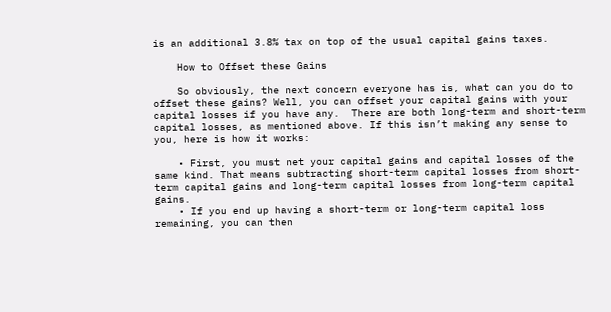is an additional 3.8% tax on top of the usual capital gains taxes.

    How to Offset these Gains

    So obviously, the next concern everyone has is, what can you do to offset these gains? Well, you can offset your capital gains with your capital losses if you have any.  There are both long-term and short-term capital losses, as mentioned above. If this isn’t making any sense to you, here is how it works:

    • First, you must net your capital gains and capital losses of the same kind. That means subtracting short-term capital losses from short-term capital gains and long-term capital losses from long-term capital gains.
    • If you end up having a short-term or long-term capital loss remaining, you can then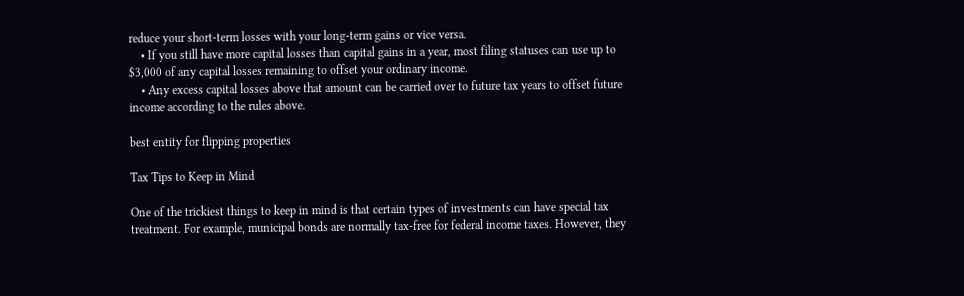reduce your short-term losses with your long-term gains or vice versa.
    • If you still have more capital losses than capital gains in a year, most filing statuses can use up to $3,000 of any capital losses remaining to offset your ordinary income.
    • Any excess capital losses above that amount can be carried over to future tax years to offset future income according to the rules above.

best entity for flipping properties

Tax Tips to Keep in Mind

One of the trickiest things to keep in mind is that certain types of investments can have special tax treatment. For example, municipal bonds are normally tax-free for federal income taxes. However, they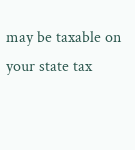may be taxable on your state tax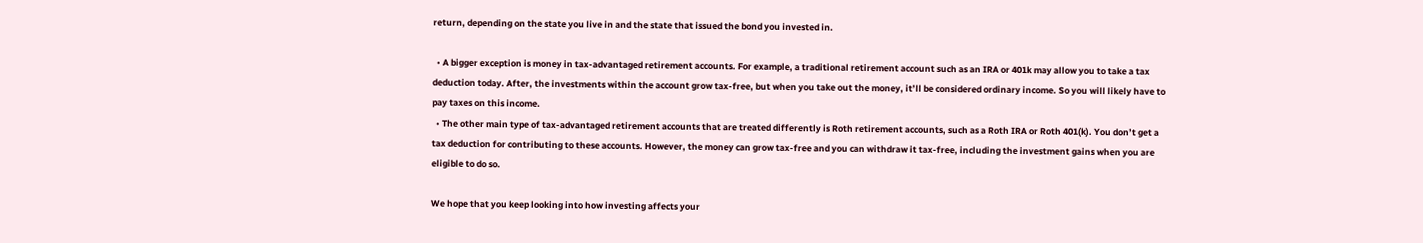return, depending on the state you live in and the state that issued the bond you invested in.

  • A bigger exception is money in tax-advantaged retirement accounts. For example, a traditional retirement account such as an IRA or 401k may allow you to take a tax deduction today. After, the investments within the account grow tax-free, but when you take out the money, it’ll be considered ordinary income. So you will likely have to pay taxes on this income.
  • The other main type of tax-advantaged retirement accounts that are treated differently is Roth retirement accounts, such as a Roth IRA or Roth 401(k). You don’t get a tax deduction for contributing to these accounts. However, the money can grow tax-free and you can withdraw it tax-free, including the investment gains when you are eligible to do so.

We hope that you keep looking into how investing affects your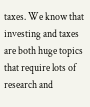taxes. We know that investing and taxes are both huge topics that require lots of research and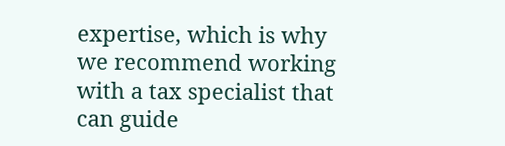expertise, which is why we recommend working with a tax specialist that can guide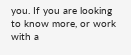you. If you are looking to know more, or work with a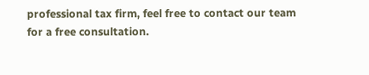professional tax firm, feel free to contact our team for a free consultation.